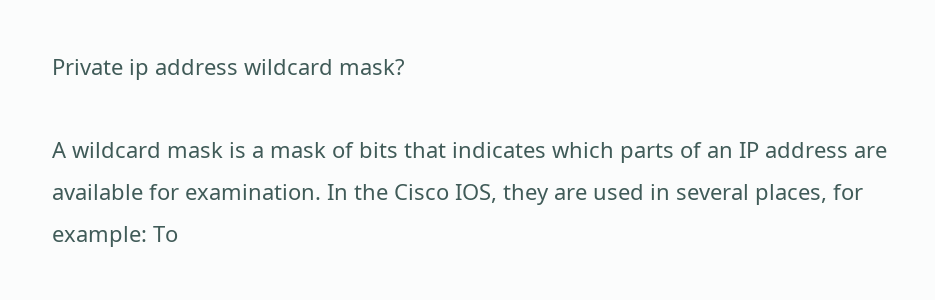Private ip address wildcard mask?

A wildcard mask is a mask of bits that indicates which parts of an IP address are available for examination. In the Cisco IOS, they are used in several places, for example: To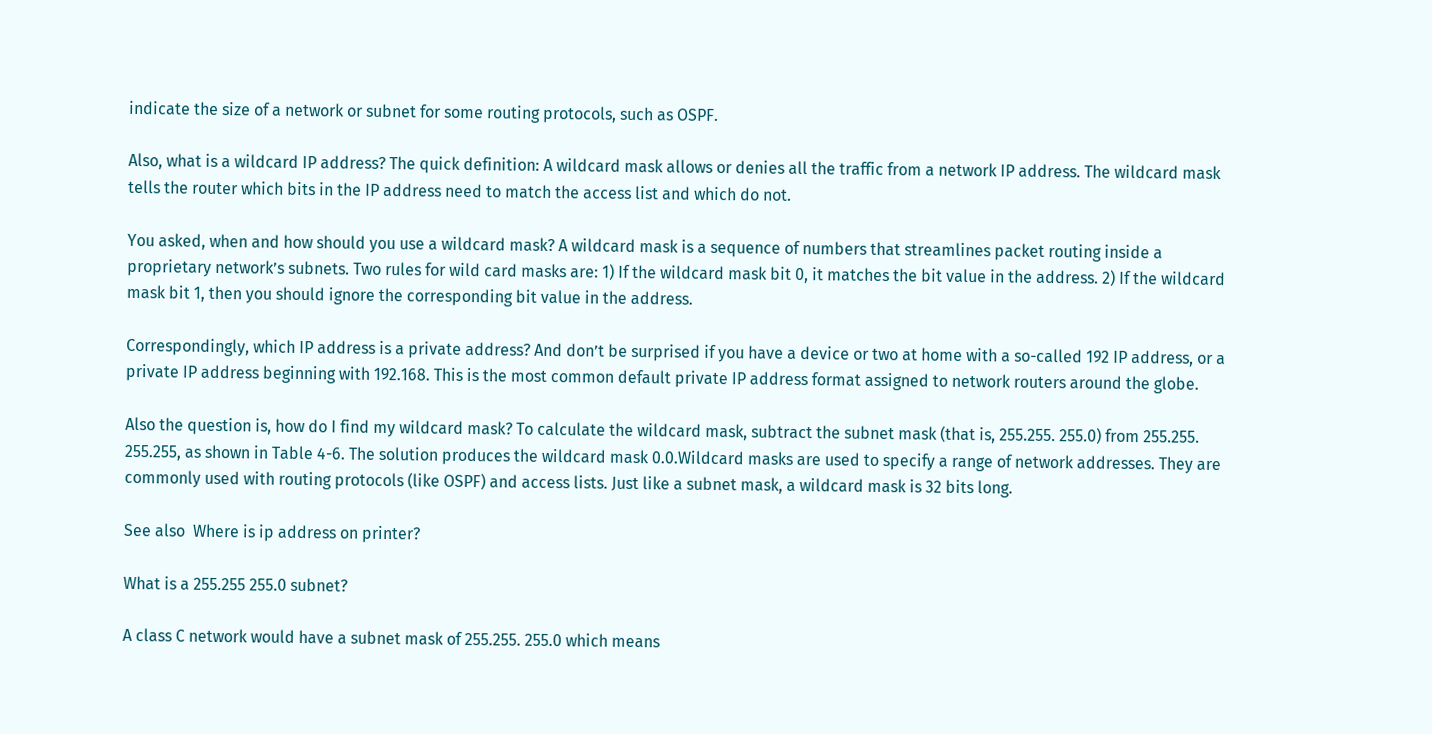indicate the size of a network or subnet for some routing protocols, such as OSPF.

Also, what is a wildcard IP address? The quick definition: A wildcard mask allows or denies all the traffic from a network IP address. The wildcard mask tells the router which bits in the IP address need to match the access list and which do not.

You asked, when and how should you use a wildcard mask? A wildcard mask is a sequence of numbers that streamlines packet routing inside a proprietary network’s subnets. Two rules for wild card masks are: 1) If the wildcard mask bit 0, it matches the bit value in the address. 2) If the wildcard mask bit 1, then you should ignore the corresponding bit value in the address.

Correspondingly, which IP address is a private address? And don’t be surprised if you have a device or two at home with a so-called 192 IP address, or a private IP address beginning with 192.168. This is the most common default private IP address format assigned to network routers around the globe.

Also the question is, how do I find my wildcard mask? To calculate the wildcard mask, subtract the subnet mask (that is, 255.255. 255.0) from 255.255. 255.255, as shown in Table 4-6. The solution produces the wildcard mask 0.0.Wildcard masks are used to specify a range of network addresses. They are commonly used with routing protocols (like OSPF) and access lists. Just like a subnet mask, a wildcard mask is 32 bits long.

See also  Where is ip address on printer?

What is a 255.255 255.0 subnet?

A class C network would have a subnet mask of 255.255. 255.0 which means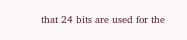that 24 bits are used for the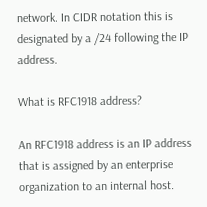network. In CIDR notation this is designated by a /24 following the IP address.

What is RFC1918 address?

An RFC1918 address is an IP address that is assigned by an enterprise organization to an internal host.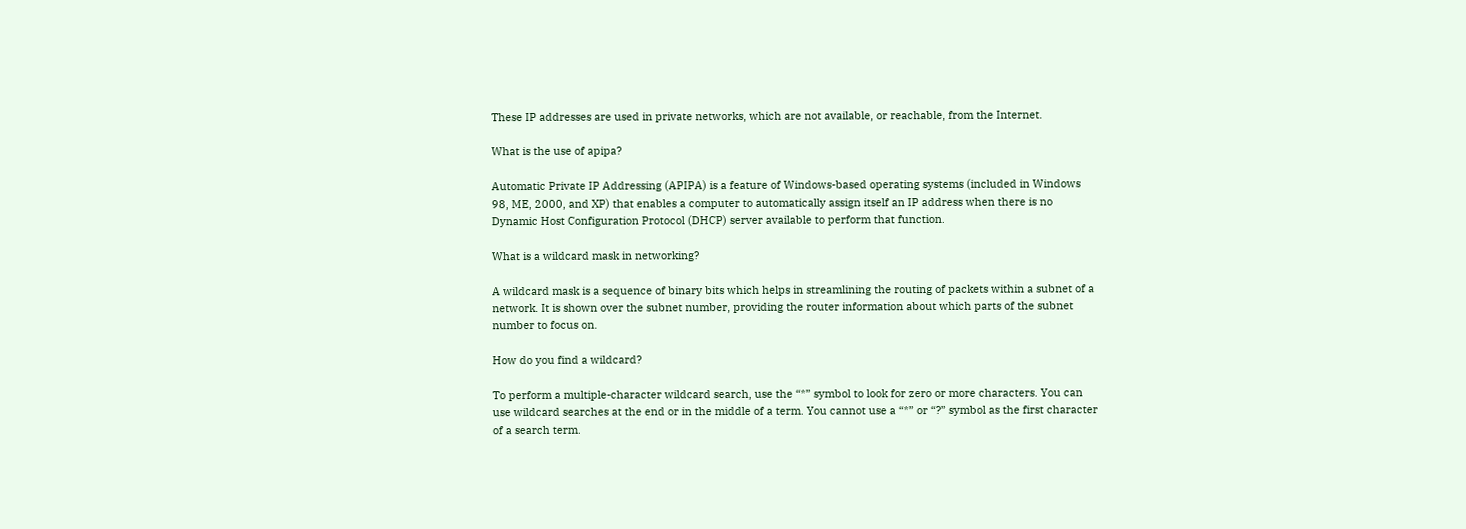These IP addresses are used in private networks, which are not available, or reachable, from the Internet.

What is the use of apipa?

Automatic Private IP Addressing (APIPA) is a feature of Windows-based operating systems (included in Windows 98, ME, 2000, and XP) that enables a computer to automatically assign itself an IP address when there is no Dynamic Host Configuration Protocol (DHCP) server available to perform that function.

What is a wildcard mask in networking?

A wildcard mask is a sequence of binary bits which helps in streamlining the routing of packets within a subnet of a network. It is shown over the subnet number, providing the router information about which parts of the subnet number to focus on.

How do you find a wildcard?

To perform a multiple-character wildcard search, use the “*” symbol to look for zero or more characters. You can use wildcard searches at the end or in the middle of a term. You cannot use a “*” or “?” symbol as the first character of a search term.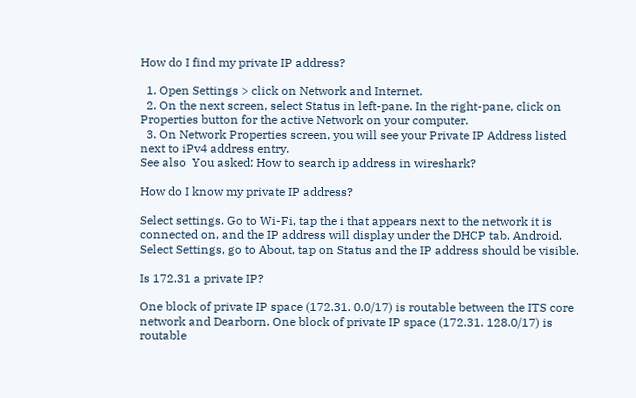How do I find my private IP address?

  1. Open Settings > click on Network and Internet.
  2. On the next screen, select Status in left-pane. In the right-pane, click on Properties button for the active Network on your computer.
  3. On Network Properties screen, you will see your Private IP Address listed next to iPv4 address entry.
See also  You asked: How to search ip address in wireshark?

How do I know my private IP address?

Select settings. Go to Wi-Fi, tap the i that appears next to the network it is connected on, and the IP address will display under the DHCP tab. Android. Select Settings, go to About, tap on Status and the IP address should be visible.

Is 172.31 a private IP?

One block of private IP space (172.31. 0.0/17) is routable between the ITS core network and Dearborn. One block of private IP space (172.31. 128.0/17) is routable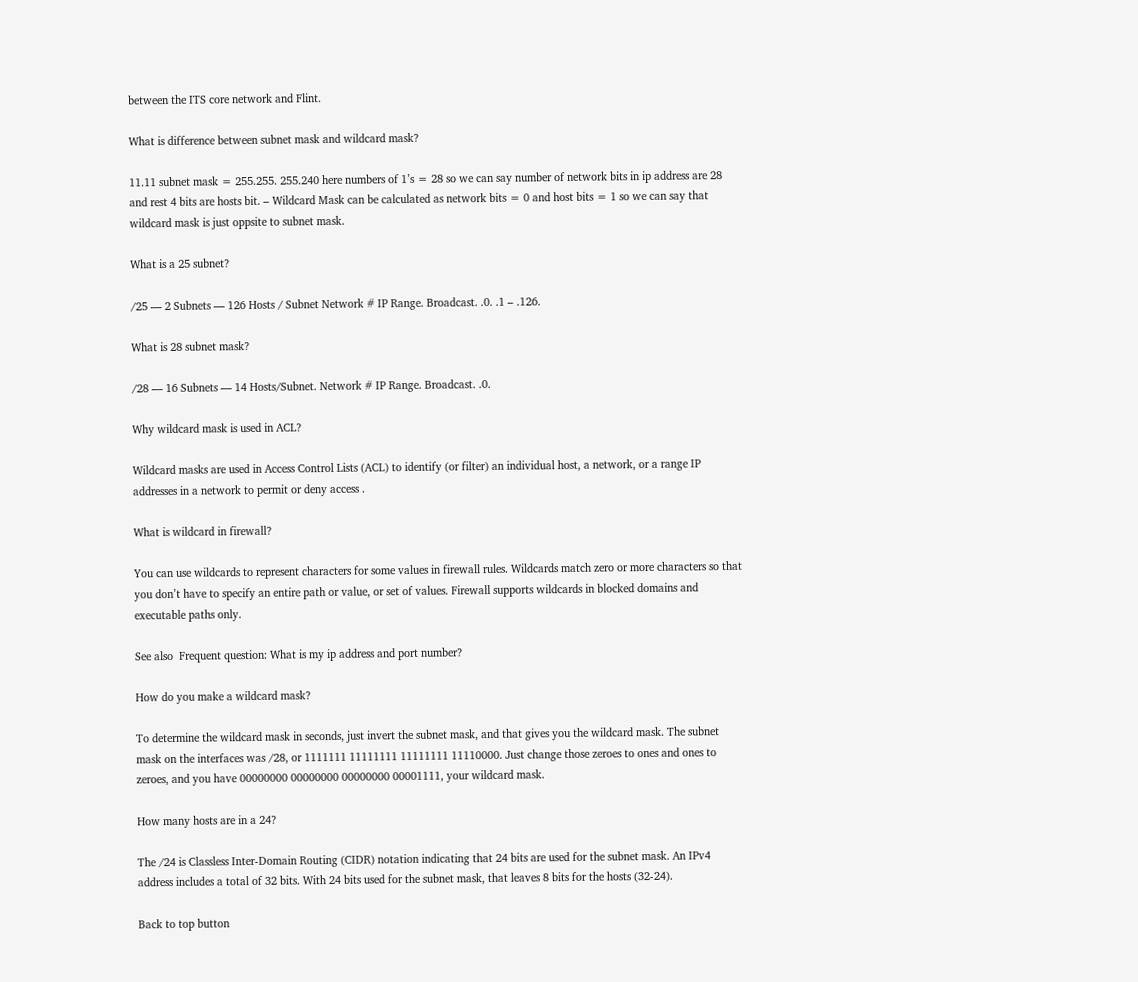between the ITS core network and Flint.

What is difference between subnet mask and wildcard mask?

11.11 subnet mask = 255.255. 255.240 here numbers of 1’s = 28 so we can say number of network bits in ip address are 28 and rest 4 bits are hosts bit. – Wildcard Mask can be calculated as network bits = 0 and host bits = 1 so we can say that wildcard mask is just oppsite to subnet mask.

What is a 25 subnet?

/25 — 2 Subnets — 126 Hosts / Subnet Network # IP Range. Broadcast. .0. .1 – .126.

What is 28 subnet mask?

/28 — 16 Subnets — 14 Hosts/Subnet. Network # IP Range. Broadcast. .0.

Why wildcard mask is used in ACL?

Wildcard masks are used in Access Control Lists (ACL) to identify (or filter) an individual host, a network, or a range IP addresses in a network to permit or deny access .

What is wildcard in firewall?

You can use wildcards to represent characters for some values in firewall rules. Wildcards match zero or more characters so that you don’t have to specify an entire path or value, or set of values. Firewall supports wildcards in blocked domains and executable paths only.

See also  Frequent question: What is my ip address and port number?

How do you make a wildcard mask?

To determine the wildcard mask in seconds, just invert the subnet mask, and that gives you the wildcard mask. The subnet mask on the interfaces was /28, or 1111111 11111111 11111111 11110000. Just change those zeroes to ones and ones to zeroes, and you have 00000000 00000000 00000000 00001111, your wildcard mask.

How many hosts are in a 24?

The /24 is Classless Inter-Domain Routing (CIDR) notation indicating that 24 bits are used for the subnet mask. An IPv4 address includes a total of 32 bits. With 24 bits used for the subnet mask, that leaves 8 bits for the hosts (32-24).

Back to top button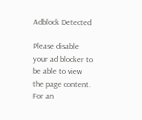Adblock Detected

Please disable your ad blocker to be able to view the page content. For an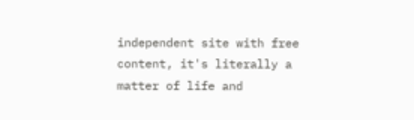independent site with free content, it's literally a matter of life and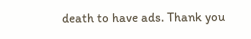death to have ads. Thank you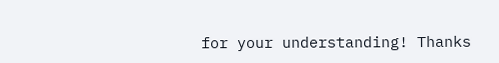for your understanding! Thanks